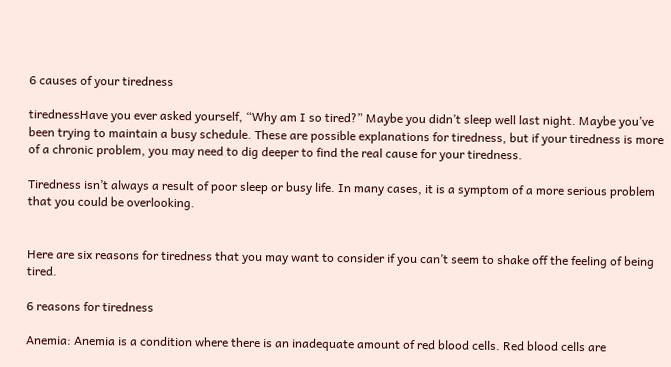6 causes of your tiredness

tirednessHave you ever asked yourself, “Why am I so tired?” Maybe you didn’t sleep well last night. Maybe you’ve been trying to maintain a busy schedule. These are possible explanations for tiredness, but if your tiredness is more of a chronic problem, you may need to dig deeper to find the real cause for your tiredness.

Tiredness isn’t always a result of poor sleep or busy life. In many cases, it is a symptom of a more serious problem that you could be overlooking.


Here are six reasons for tiredness that you may want to consider if you can’t seem to shake off the feeling of being tired.

6 reasons for tiredness

Anemia: Anemia is a condition where there is an inadequate amount of red blood cells. Red blood cells are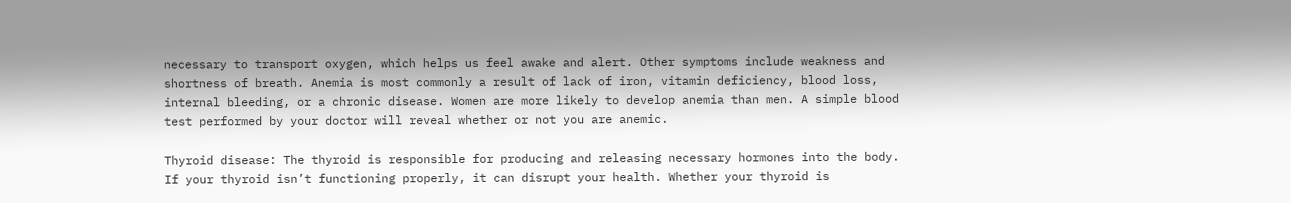necessary to transport oxygen, which helps us feel awake and alert. Other symptoms include weakness and shortness of breath. Anemia is most commonly a result of lack of iron, vitamin deficiency, blood loss, internal bleeding, or a chronic disease. Women are more likely to develop anemia than men. A simple blood test performed by your doctor will reveal whether or not you are anemic.

Thyroid disease: The thyroid is responsible for producing and releasing necessary hormones into the body. If your thyroid isn’t functioning properly, it can disrupt your health. Whether your thyroid is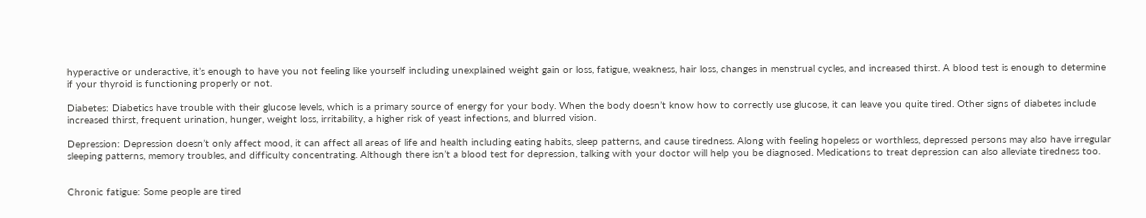hyperactive or underactive, it’s enough to have you not feeling like yourself including unexplained weight gain or loss, fatigue, weakness, hair loss, changes in menstrual cycles, and increased thirst. A blood test is enough to determine if your thyroid is functioning properly or not.

Diabetes: Diabetics have trouble with their glucose levels, which is a primary source of energy for your body. When the body doesn’t know how to correctly use glucose, it can leave you quite tired. Other signs of diabetes include increased thirst, frequent urination, hunger, weight loss, irritability, a higher risk of yeast infections, and blurred vision.

Depression: Depression doesn’t only affect mood, it can affect all areas of life and health including eating habits, sleep patterns, and cause tiredness. Along with feeling hopeless or worthless, depressed persons may also have irregular sleeping patterns, memory troubles, and difficulty concentrating. Although there isn’t a blood test for depression, talking with your doctor will help you be diagnosed. Medications to treat depression can also alleviate tiredness too.


Chronic fatigue: Some people are tired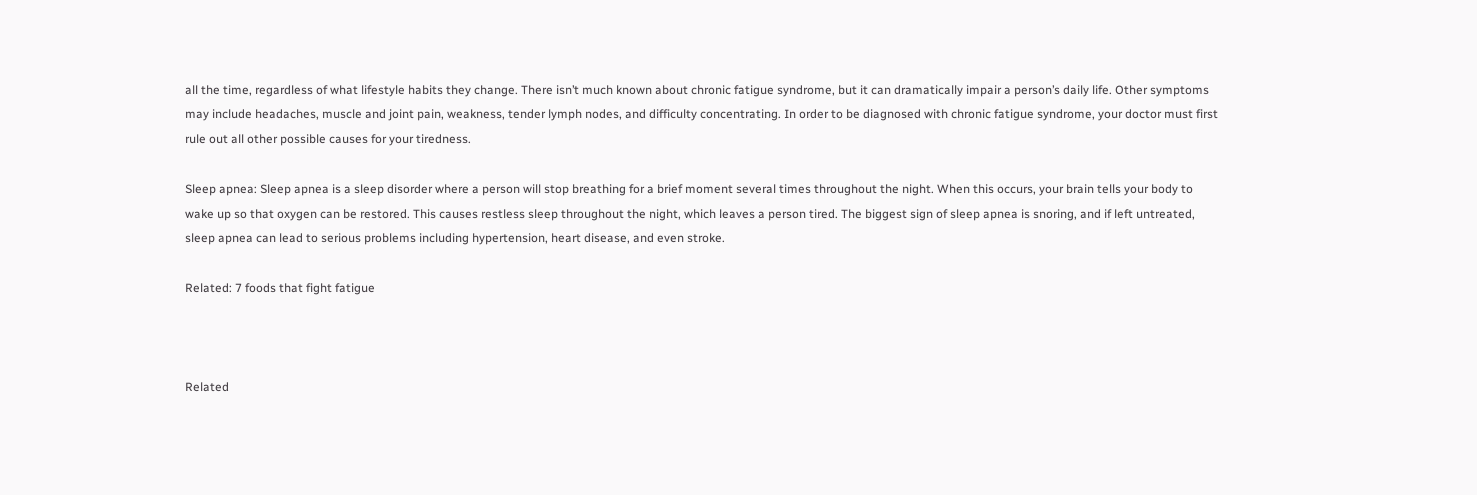all the time, regardless of what lifestyle habits they change. There isn’t much known about chronic fatigue syndrome, but it can dramatically impair a person’s daily life. Other symptoms may include headaches, muscle and joint pain, weakness, tender lymph nodes, and difficulty concentrating. In order to be diagnosed with chronic fatigue syndrome, your doctor must first rule out all other possible causes for your tiredness.

Sleep apnea: Sleep apnea is a sleep disorder where a person will stop breathing for a brief moment several times throughout the night. When this occurs, your brain tells your body to wake up so that oxygen can be restored. This causes restless sleep throughout the night, which leaves a person tired. The biggest sign of sleep apnea is snoring, and if left untreated, sleep apnea can lead to serious problems including hypertension, heart disease, and even stroke.

Related: 7 foods that fight fatigue



Related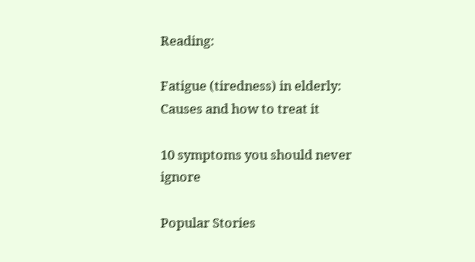Reading:

Fatigue (tiredness) in elderly: Causes and how to treat it

10 symptoms you should never ignore

Popular Stories